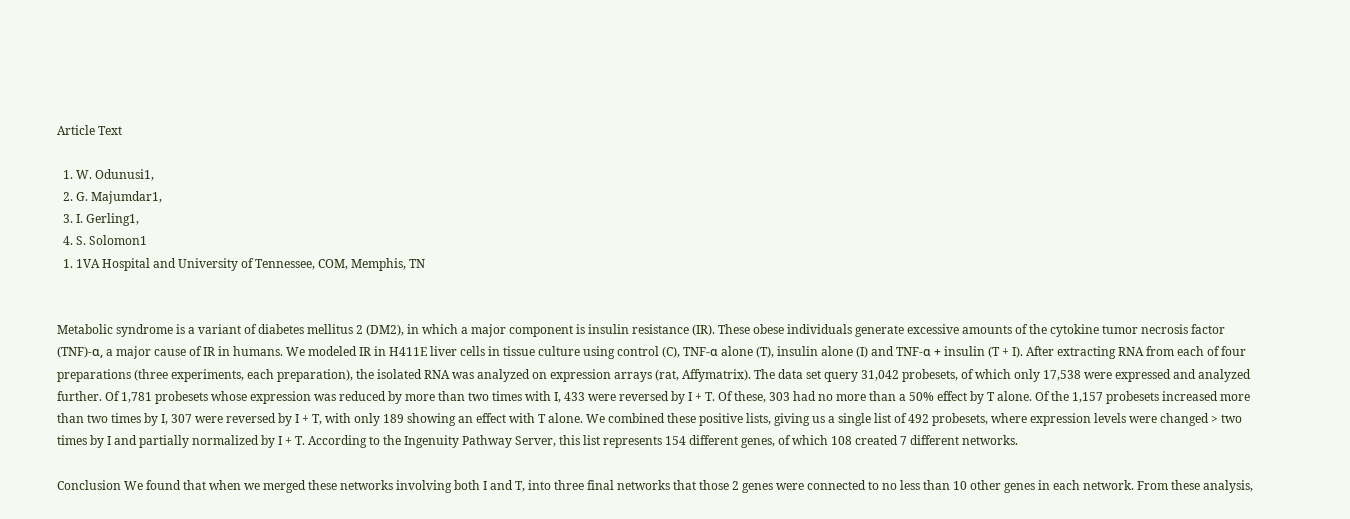Article Text

  1. W. Odunusi1,
  2. G. Majumdar1,
  3. I. Gerling1,
  4. S. Solomon1
  1. 1VA Hospital and University of Tennessee, COM, Memphis, TN


Metabolic syndrome is a variant of diabetes mellitus 2 (DM2), in which a major component is insulin resistance (IR). These obese individuals generate excessive amounts of the cytokine tumor necrosis factor (TNF)-α, a major cause of IR in humans. We modeled IR in H411E liver cells in tissue culture using control (C), TNF-α alone (T), insulin alone (I) and TNF-α + insulin (T + I). After extracting RNA from each of four preparations (three experiments, each preparation), the isolated RNA was analyzed on expression arrays (rat, Affymatrix). The data set query 31,042 probesets, of which only 17,538 were expressed and analyzed further. Of 1,781 probesets whose expression was reduced by more than two times with I, 433 were reversed by I + T. Of these, 303 had no more than a 50% effect by T alone. Of the 1,157 probesets increased more than two times by I, 307 were reversed by I + T, with only 189 showing an effect with T alone. We combined these positive lists, giving us a single list of 492 probesets, where expression levels were changed > two times by I and partially normalized by I + T. According to the Ingenuity Pathway Server, this list represents 154 different genes, of which 108 created 7 different networks.

Conclusion We found that when we merged these networks involving both I and T, into three final networks that those 2 genes were connected to no less than 10 other genes in each network. From these analysis,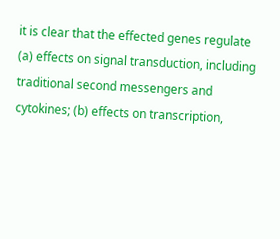it is clear that the effected genes regulate (a) effects on signal transduction, including traditional second messengers and cytokines; (b) effects on transcription,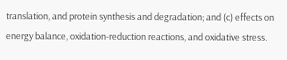translation, and protein synthesis and degradation; and (c) effects on energy balance, oxidation-reduction reactions, and oxidative stress.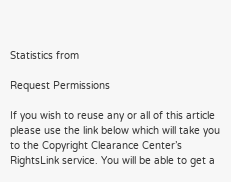Statistics from

Request Permissions

If you wish to reuse any or all of this article please use the link below which will take you to the Copyright Clearance Center’s RightsLink service. You will be able to get a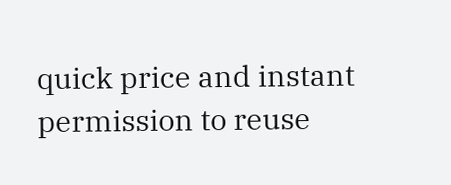quick price and instant permission to reuse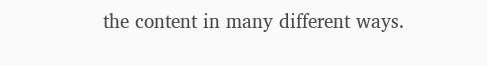the content in many different ways.